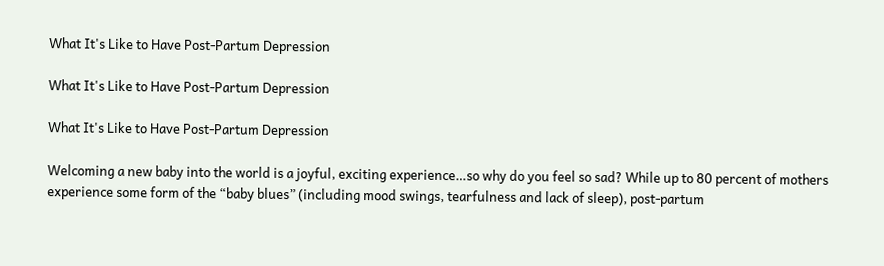What It's Like to Have Post-Partum Depression

What It's Like to Have Post-Partum Depression

What It's Like to Have Post-Partum Depression

Welcoming a new baby into the world is a joyful, exciting experience…so why do you feel so sad? While up to 80 percent of mothers experience some form of the “baby blues” (including mood swings, tearfulness and lack of sleep), post-partum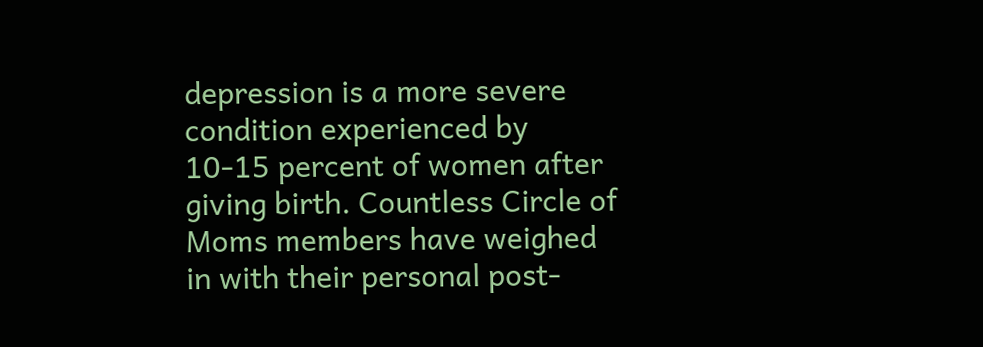depression is a more severe condition experienced by 10-15 percent of women after giving birth. Countless Circle of Moms members have weighed in with their personal post-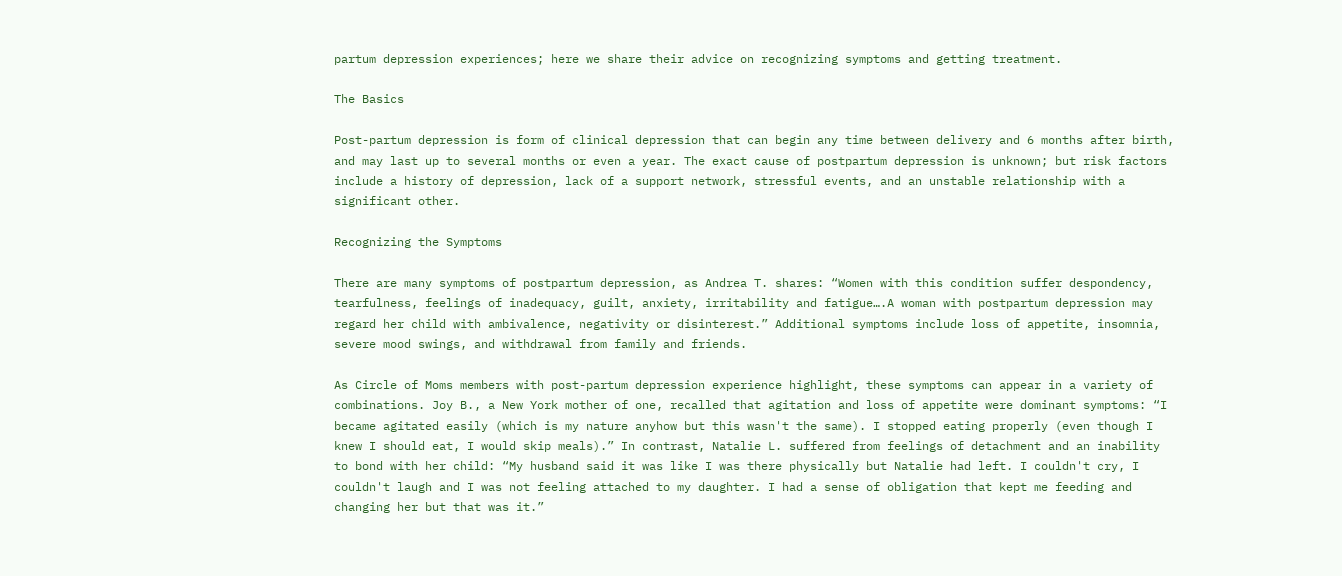partum depression experiences; here we share their advice on recognizing symptoms and getting treatment.

The Basics

Post-partum depression is form of clinical depression that can begin any time between delivery and 6 months after birth, and may last up to several months or even a year. The exact cause of postpartum depression is unknown; but risk factors include a history of depression, lack of a support network, stressful events, and an unstable relationship with a significant other.

Recognizing the Symptoms

There are many symptoms of postpartum depression, as Andrea T. shares: “Women with this condition suffer despondency, tearfulness, feelings of inadequacy, guilt, anxiety, irritability and fatigue….A woman with postpartum depression may regard her child with ambivalence, negativity or disinterest.” Additional symptoms include loss of appetite, insomnia, severe mood swings, and withdrawal from family and friends.

As Circle of Moms members with post-partum depression experience highlight, these symptoms can appear in a variety of combinations. Joy B., a New York mother of one, recalled that agitation and loss of appetite were dominant symptoms: “I became agitated easily (which is my nature anyhow but this wasn't the same). I stopped eating properly (even though I knew I should eat, I would skip meals).” In contrast, Natalie L. suffered from feelings of detachment and an inability to bond with her child: “My husband said it was like I was there physically but Natalie had left. I couldn't cry, I couldn't laugh and I was not feeling attached to my daughter. I had a sense of obligation that kept me feeding and changing her but that was it.”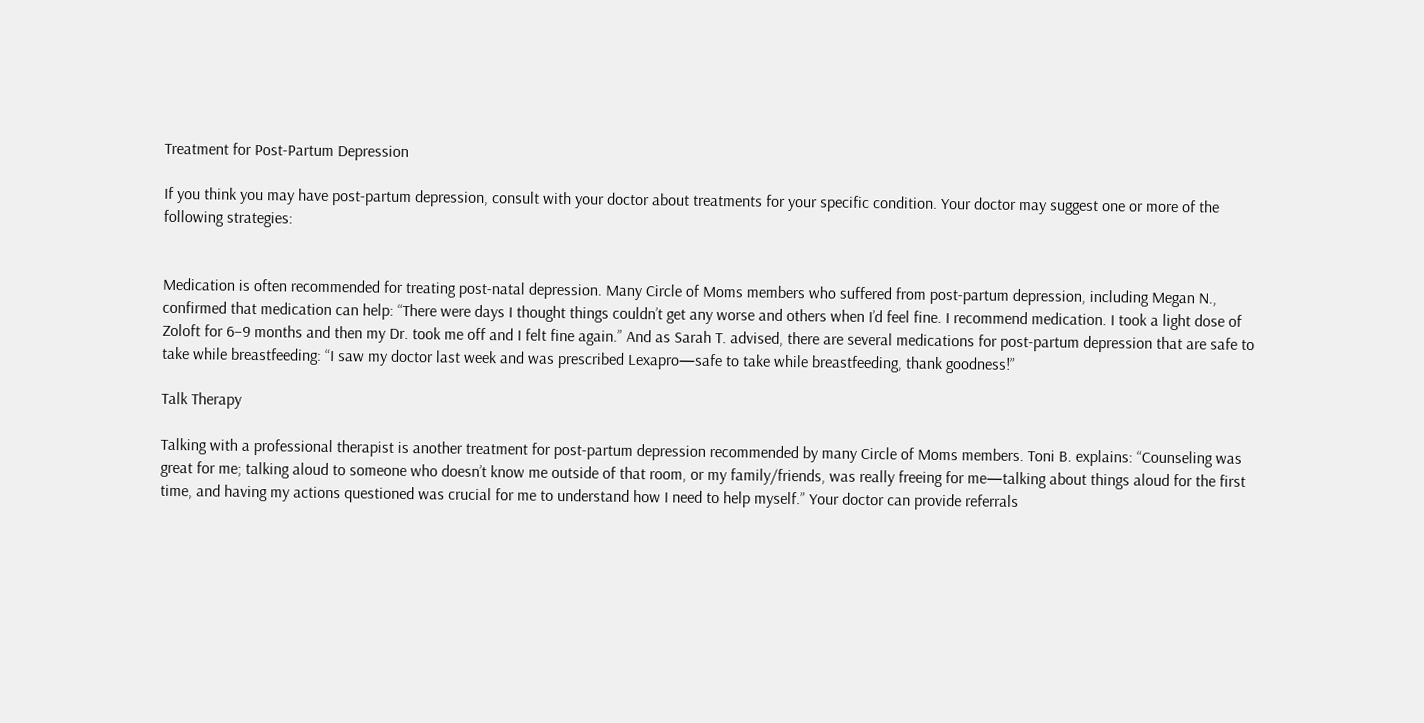Treatment for Post-Partum Depression

If you think you may have post-partum depression, consult with your doctor about treatments for your specific condition. Your doctor may suggest one or more of the following strategies:


Medication is often recommended for treating post-natal depression. Many Circle of Moms members who suffered from post-partum depression, including Megan N., confirmed that medication can help: “There were days I thought things couldn’t get any worse and others when I’d feel fine. I recommend medication. I took a light dose of Zoloft for 6–9 months and then my Dr. took me off and I felt fine again.” And as Sarah T. advised, there are several medications for post-partum depression that are safe to take while breastfeeding: “I saw my doctor last week and was prescribed Lexapro—safe to take while breastfeeding, thank goodness!”

Talk Therapy

Talking with a professional therapist is another treatment for post-partum depression recommended by many Circle of Moms members. Toni B. explains: “Counseling was great for me; talking aloud to someone who doesn’t know me outside of that room, or my family/friends, was really freeing for me—talking about things aloud for the first time, and having my actions questioned was crucial for me to understand how I need to help myself.” Your doctor can provide referrals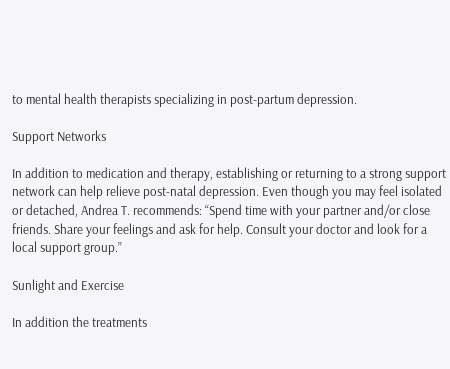to mental health therapists specializing in post-partum depression.

Support Networks

In addition to medication and therapy, establishing or returning to a strong support network can help relieve post-natal depression. Even though you may feel isolated or detached, Andrea T. recommends: “Spend time with your partner and/or close friends. Share your feelings and ask for help. Consult your doctor and look for a local support group.”

Sunlight and Exercise

In addition the treatments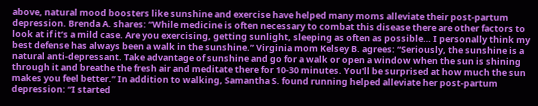above, natural mood boosters like sunshine and exercise have helped many moms alleviate their post-partum depression. Brenda A. shares: “While medicine is often necessary to combat this disease there are other factors to look at if it’s a mild case. Are you exercising, getting sunlight, sleeping as often as possible… I personally think my best defense has always been a walk in the sunshine.” Virginia mom Kelsey B. agrees: “Seriously, the sunshine is a natural anti-depressant. Take advantage of sunshine and go for a walk or open a window when the sun is shining through it and breathe the fresh air and meditate there for 10-30 minutes. You'll be surprised at how much the sun makes you feel better.” In addition to walking, Samantha S. found running helped alleviate her post-partum depression: “I started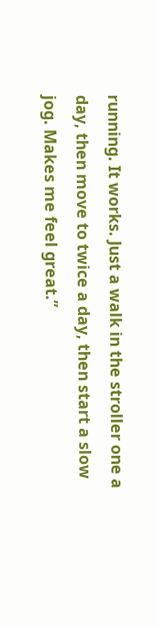running. It works. Just a walk in the stroller one a day, then move to twice a day, then start a slow jog. Makes me feel great.”